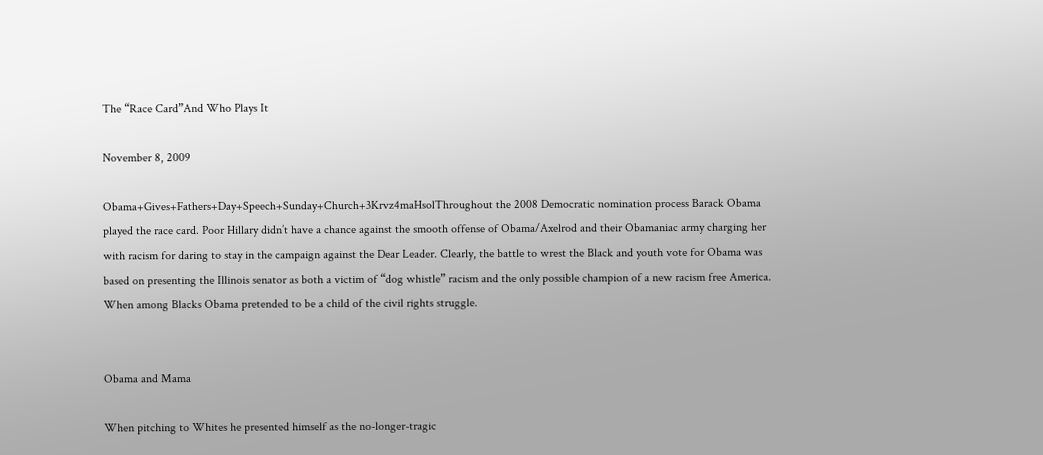The “Race Card”And Who Plays It

November 8, 2009

Obama+Gives+Fathers+Day+Speech+Sunday+Church+3Krvz4maHsolThroughout the 2008 Democratic nomination process Barack Obama played the race card. Poor Hillary didn’t have a chance against the smooth offense of Obama/Axelrod and their Obamaniac army charging her with racism for daring to stay in the campaign against the Dear Leader. Clearly, the battle to wrest the Black and youth vote for Obama was based on presenting the Illinois senator as both a victim of “dog whistle” racism and the only possible champion of a new racism free America. When among Blacks Obama pretended to be a child of the civil rights struggle.


Obama and Mama

When pitching to Whites he presented himself as the no-longer-tragic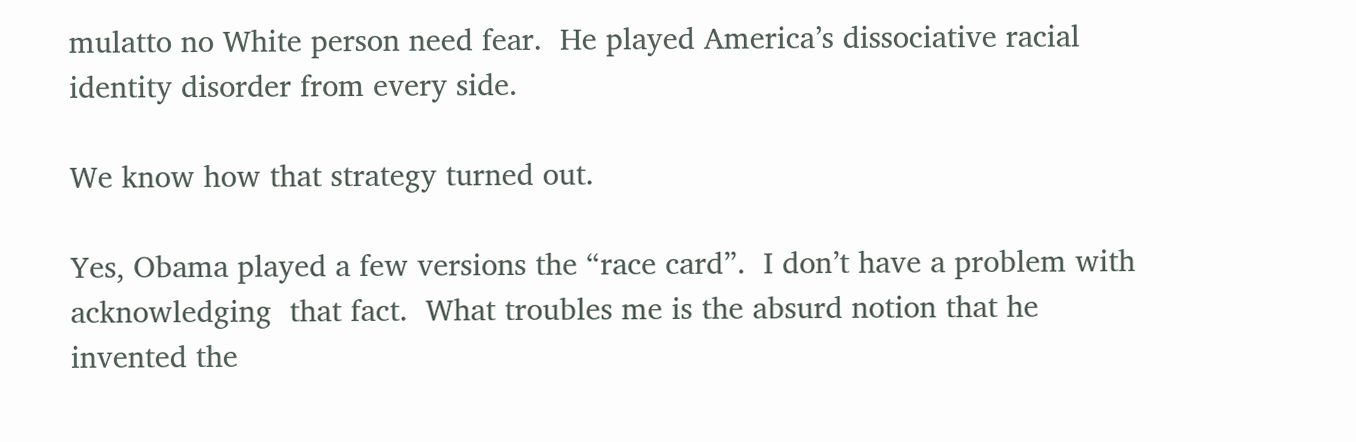mulatto no White person need fear.  He played America’s dissociative racial identity disorder from every side.

We know how that strategy turned out.

Yes, Obama played a few versions the “race card”.  I don’t have a problem with acknowledging  that fact.  What troubles me is the absurd notion that he invented the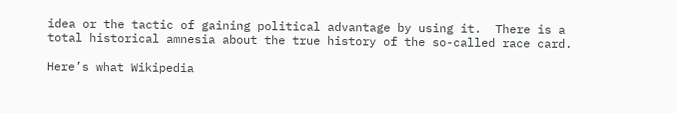idea or the tactic of gaining political advantage by using it.  There is a total historical amnesia about the true history of the so-called race card.

Here’s what Wikipedia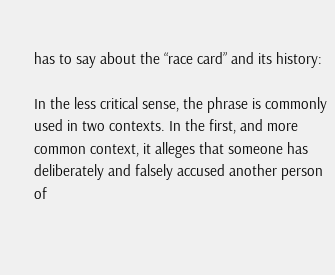has to say about the “race card” and its history:

In the less critical sense, the phrase is commonly used in two contexts. In the first, and more common context, it alleges that someone has deliberately and falsely accused another person of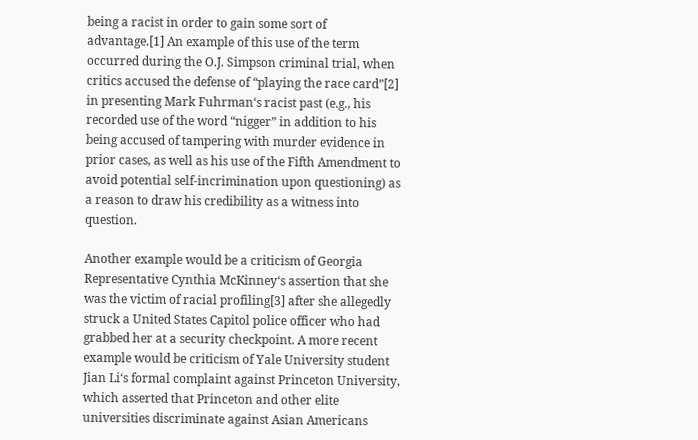being a racist in order to gain some sort of advantage.[1] An example of this use of the term occurred during the O.J. Simpson criminal trial, when critics accused the defense of “playing the race card”[2] in presenting Mark Fuhrman‘s racist past (e.g., his recorded use of the word “nigger” in addition to his being accused of tampering with murder evidence in prior cases, as well as his use of the Fifth Amendment to avoid potential self-incrimination upon questioning) as a reason to draw his credibility as a witness into question.

Another example would be a criticism of Georgia Representative Cynthia McKinney‘s assertion that she was the victim of racial profiling[3] after she allegedly struck a United States Capitol police officer who had grabbed her at a security checkpoint. A more recent example would be criticism of Yale University student Jian Li‘s formal complaint against Princeton University, which asserted that Princeton and other elite universities discriminate against Asian Americans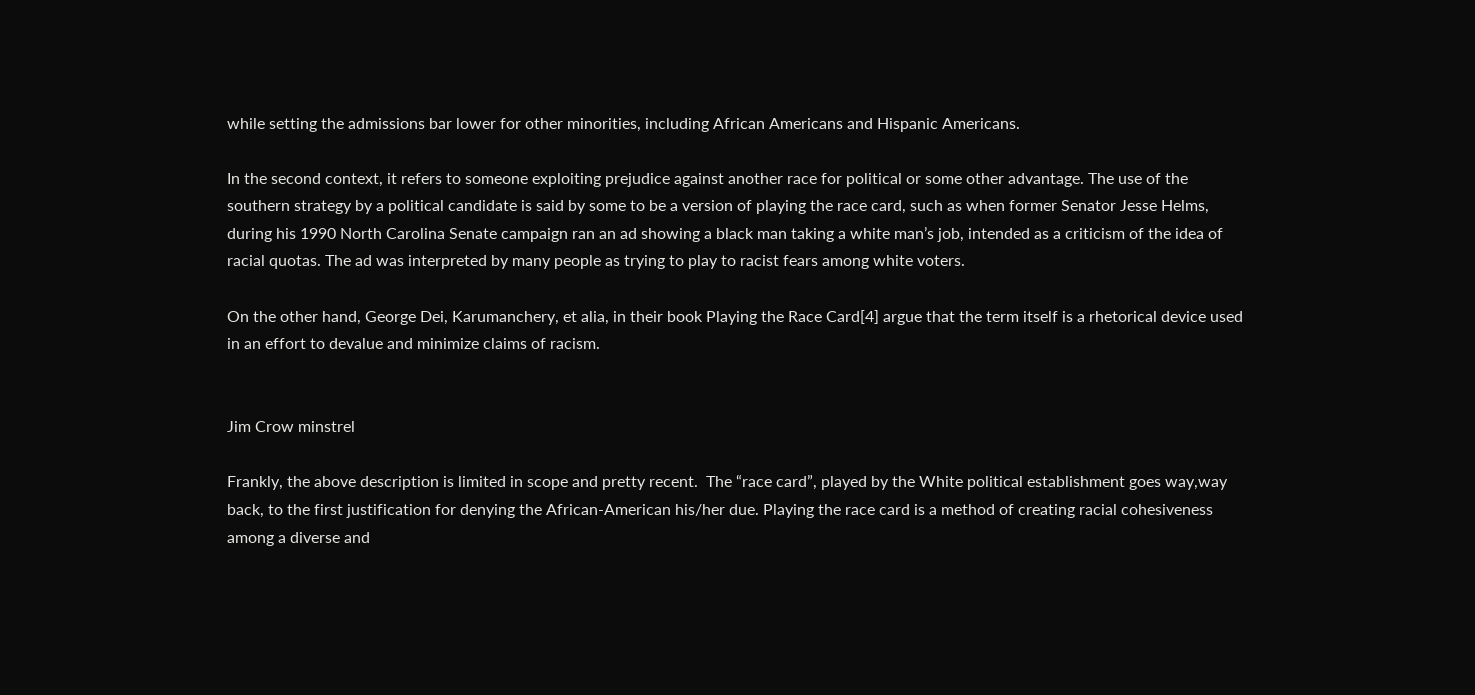while setting the admissions bar lower for other minorities, including African Americans and Hispanic Americans.

In the second context, it refers to someone exploiting prejudice against another race for political or some other advantage. The use of the southern strategy by a political candidate is said by some to be a version of playing the race card, such as when former Senator Jesse Helms, during his 1990 North Carolina Senate campaign ran an ad showing a black man taking a white man’s job, intended as a criticism of the idea of racial quotas. The ad was interpreted by many people as trying to play to racist fears among white voters.

On the other hand, George Dei, Karumanchery, et alia, in their book Playing the Race Card[4] argue that the term itself is a rhetorical device used in an effort to devalue and minimize claims of racism.


Jim Crow minstrel

Frankly, the above description is limited in scope and pretty recent.  The “race card”, played by the White political establishment goes way,way back, to the first justification for denying the African-American his/her due. Playing the race card is a method of creating racial cohesiveness among a diverse and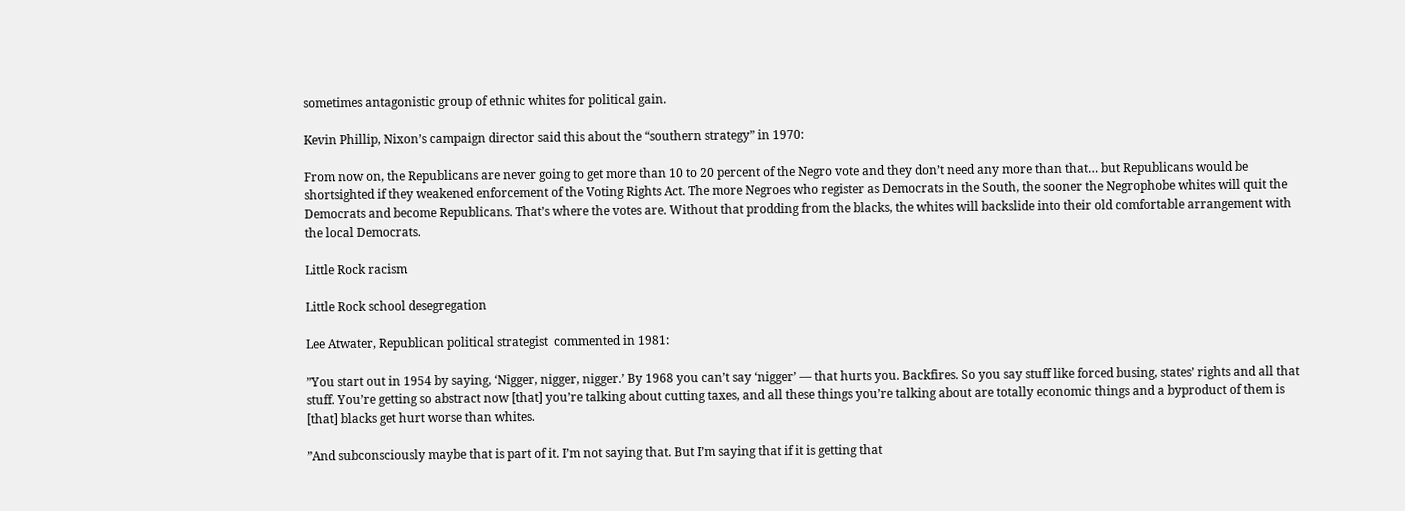sometimes antagonistic group of ethnic whites for political gain.

Kevin Phillip, Nixon’s campaign director said this about the “southern strategy” in 1970:

From now on, the Republicans are never going to get more than 10 to 20 percent of the Negro vote and they don’t need any more than that… but Republicans would be shortsighted if they weakened enforcement of the Voting Rights Act. The more Negroes who register as Democrats in the South, the sooner the Negrophobe whites will quit the Democrats and become Republicans. That’s where the votes are. Without that prodding from the blacks, the whites will backslide into their old comfortable arrangement with the local Democrats.

Little Rock racism

Little Rock school desegregation

Lee Atwater, Republican political strategist  commented in 1981:

”You start out in 1954 by saying, ‘Nigger, nigger, nigger.’ By 1968 you can’t say ‘nigger’ — that hurts you. Backfires. So you say stuff like forced busing, states’ rights and all that stuff. You’re getting so abstract now [that] you’re talking about cutting taxes, and all these things you’re talking about are totally economic things and a byproduct of them is [that] blacks get hurt worse than whites.

”And subconsciously maybe that is part of it. I’m not saying that. But I’m saying that if it is getting that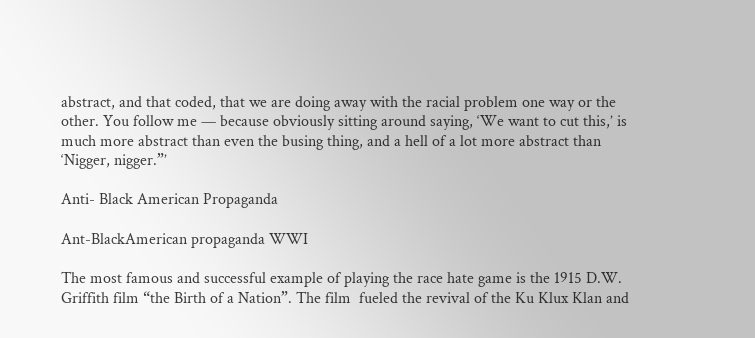abstract, and that coded, that we are doing away with the racial problem one way or the other. You follow me — because obviously sitting around saying, ‘We want to cut this,’ is much more abstract than even the busing thing, and a hell of a lot more abstract than ‘Nigger, nigger.”’

Anti- Black American Propaganda

Ant-BlackAmerican propaganda WWI

The most famous and successful example of playing the race hate game is the 1915 D.W. Griffith film “the Birth of a Nation”. The film  fueled the revival of the Ku Klux Klan and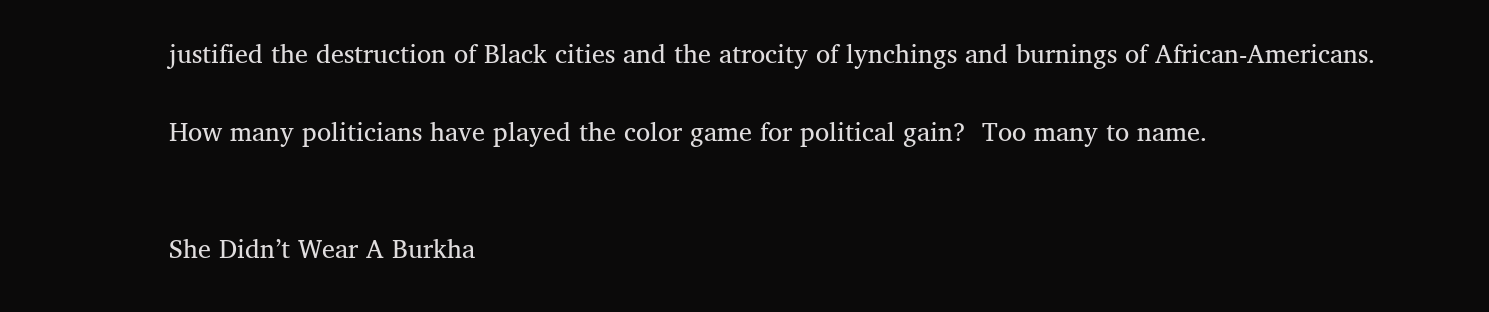justified the destruction of Black cities and the atrocity of lynchings and burnings of African-Americans.

How many politicians have played the color game for political gain?  Too many to name.


She Didn’t Wear A Burkha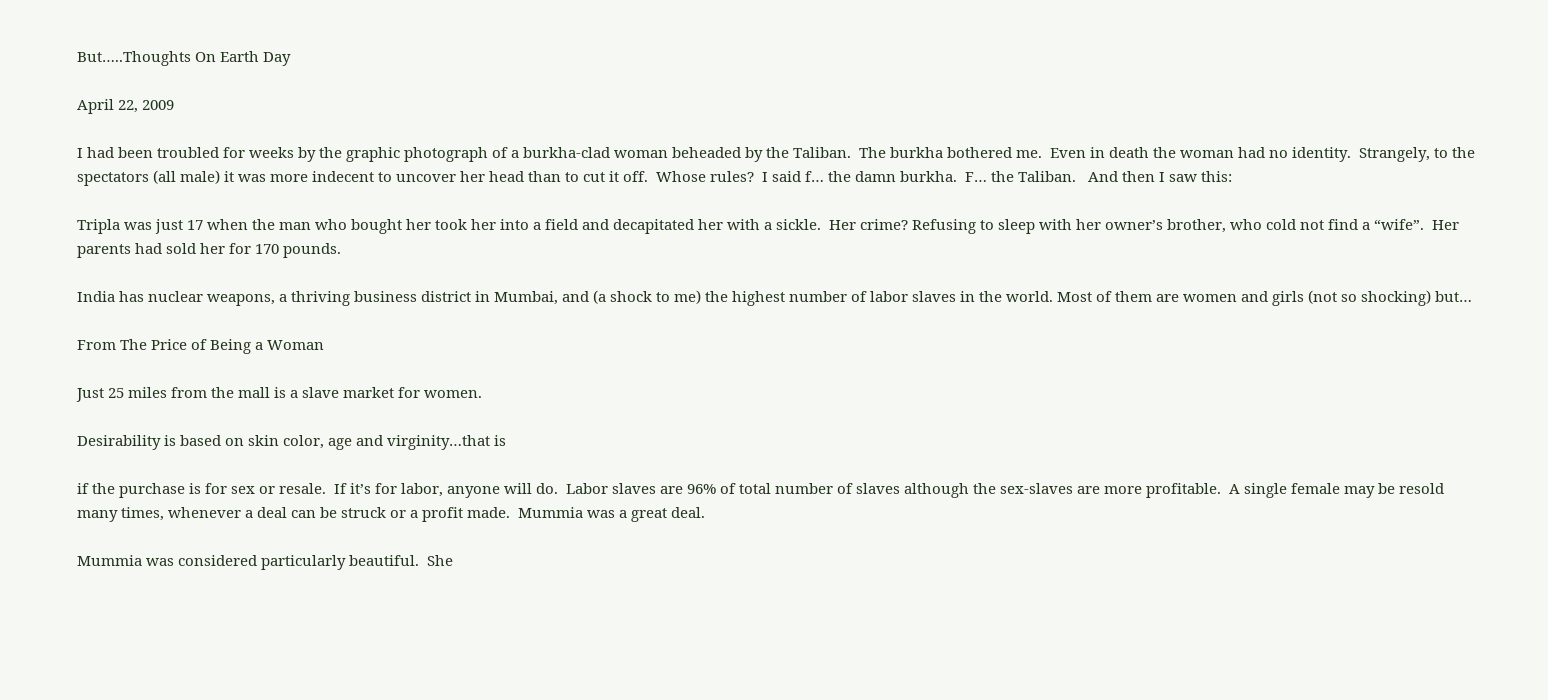But…..Thoughts On Earth Day

April 22, 2009

I had been troubled for weeks by the graphic photograph of a burkha-clad woman beheaded by the Taliban.  The burkha bothered me.  Even in death the woman had no identity.  Strangely, to the spectators (all male) it was more indecent to uncover her head than to cut it off.  Whose rules?  I said f… the damn burkha.  F… the Taliban.   And then I saw this:

Tripla was just 17 when the man who bought her took her into a field and decapitated her with a sickle.  Her crime? Refusing to sleep with her owner’s brother, who cold not find a “wife”.  Her parents had sold her for 170 pounds.

India has nuclear weapons, a thriving business district in Mumbai, and (a shock to me) the highest number of labor slaves in the world. Most of them are women and girls (not so shocking) but…

From The Price of Being a Woman

Just 25 miles from the mall is a slave market for women.

Desirability is based on skin color, age and virginity…that is

if the purchase is for sex or resale.  If it’s for labor, anyone will do.  Labor slaves are 96% of total number of slaves although the sex-slaves are more profitable.  A single female may be resold many times, whenever a deal can be struck or a profit made.  Mummia was a great deal.

Mummia was considered particularly beautiful.  She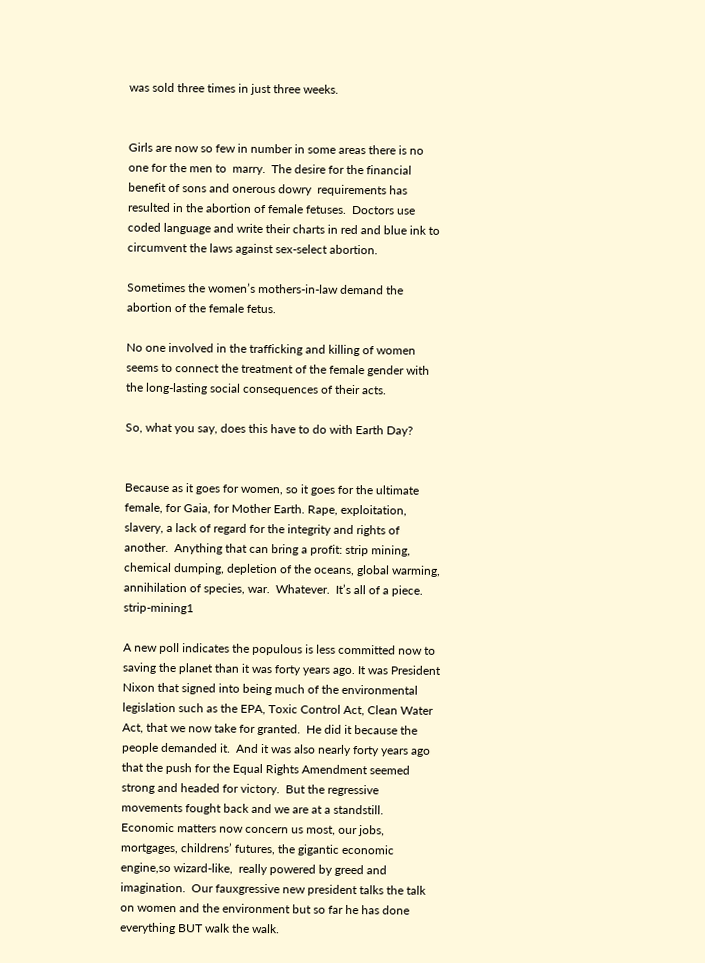was sold three times in just three weeks.


Girls are now so few in number in some areas there is no one for the men to  marry.  The desire for the financial benefit of sons and onerous dowry  requirements has resulted in the abortion of female fetuses.  Doctors use coded language and write their charts in red and blue ink to circumvent the laws against sex-select abortion.

Sometimes the women’s mothers-in-law demand the abortion of the female fetus.

No one involved in the trafficking and killing of women seems to connect the treatment of the female gender with the long-lasting social consequences of their acts.

So, what you say, does this have to do with Earth Day?


Because as it goes for women, so it goes for the ultimate female, for Gaia, for Mother Earth. Rape, exploitation, slavery, a lack of regard for the integrity and rights of another.  Anything that can bring a profit: strip mining, chemical dumping, depletion of the oceans, global warming, annihilation of species, war.  Whatever.  It’s all of a piece. strip-mining1

A new poll indicates the populous is less committed now to saving the planet than it was forty years ago. It was President Nixon that signed into being much of the environmental legislation such as the EPA, Toxic Control Act, Clean Water Act, that we now take for granted.  He did it because the people demanded it.  And it was also nearly forty years ago that the push for the Equal Rights Amendment seemed strong and headed for victory.  But the regressive movements fought back and we are at a standstill.  Economic matters now concern us most, our jobs, mortgages, childrens’ futures, the gigantic economic engine,so wizard-like,  really powered by greed and imagination.  Our fauxgressive new president talks the talk on women and the environment but so far he has done everything BUT walk the walk.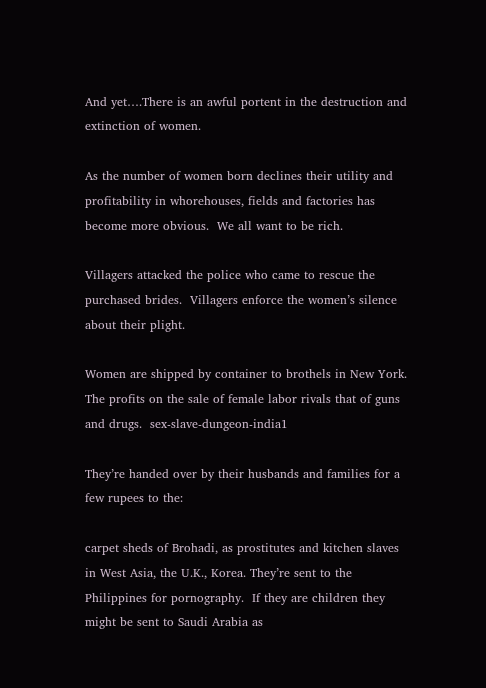And yet….There is an awful portent in the destruction and extinction of women.

As the number of women born declines their utility and profitability in whorehouses, fields and factories has become more obvious.  We all want to be rich.

Villagers attacked the police who came to rescue the purchased brides.  Villagers enforce the women’s silence about their plight.

Women are shipped by container to brothels in New York.  The profits on the sale of female labor rivals that of guns and drugs.  sex-slave-dungeon-india1

They’re handed over by their husbands and families for a few rupees to the:

carpet sheds of Brohadi, as prostitutes and kitchen slaves in West Asia, the U.K., Korea. They’re sent to the Philippines for pornography.  If they are children they might be sent to Saudi Arabia as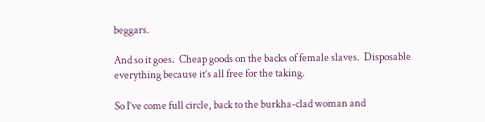beggars.

And so it goes.  Cheap goods on the backs of female slaves.  Disposable everything because it’s all free for the taking.

So I’ve come full circle, back to the burkha-clad woman and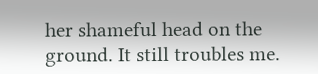her shameful head on the ground. It still troubles me.